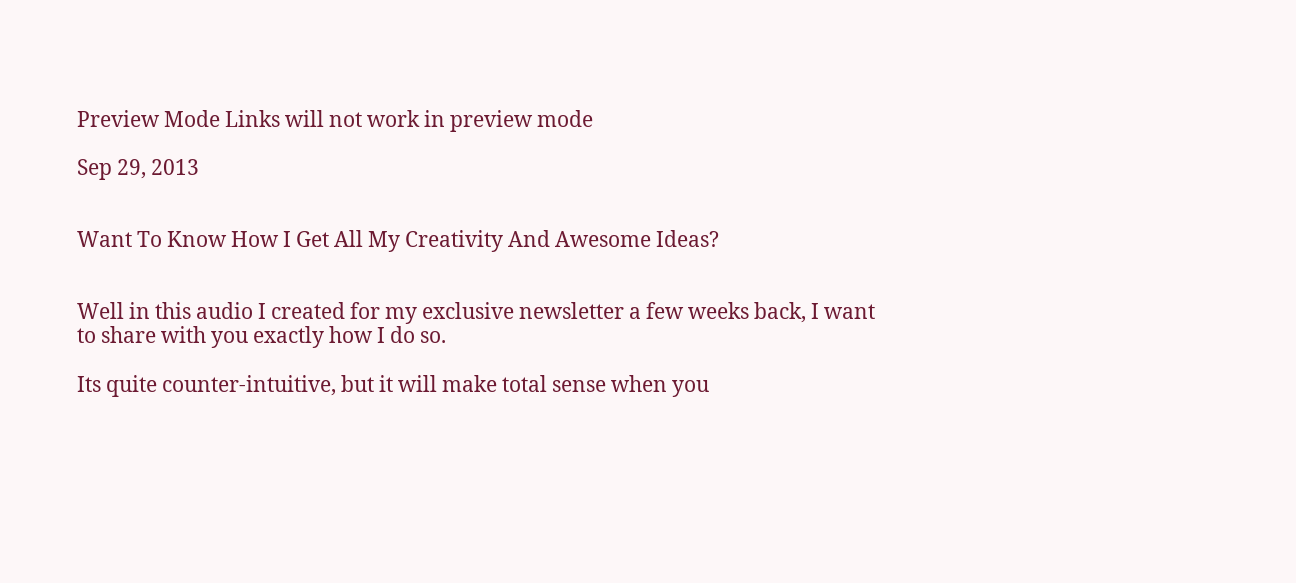Preview Mode Links will not work in preview mode

Sep 29, 2013


Want To Know How I Get All My Creativity And Awesome Ideas?


Well in this audio I created for my exclusive newsletter a few weeks back, I want to share with you exactly how I do so.

Its quite counter-intuitive, but it will make total sense when you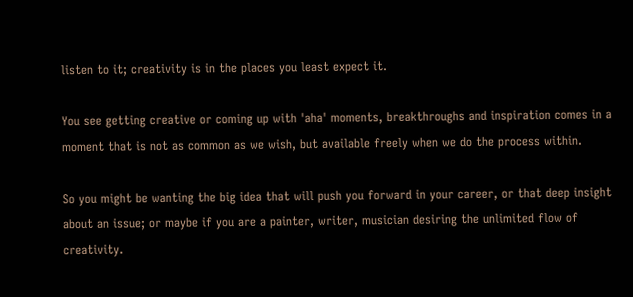listen to it; creativity is in the places you least expect it.

You see getting creative or coming up with 'aha' moments, breakthroughs and inspiration comes in a moment that is not as common as we wish, but available freely when we do the process within.

So you might be wanting the big idea that will push you forward in your career, or that deep insight about an issue; or maybe if you are a painter, writer, musician desiring the unlimited flow of creativity.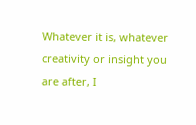Whatever it is, whatever creativity or insight you are after, I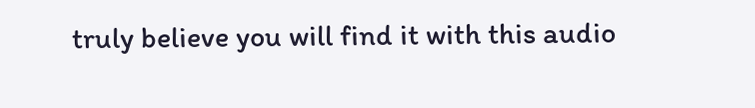truly believe you will find it with this audio